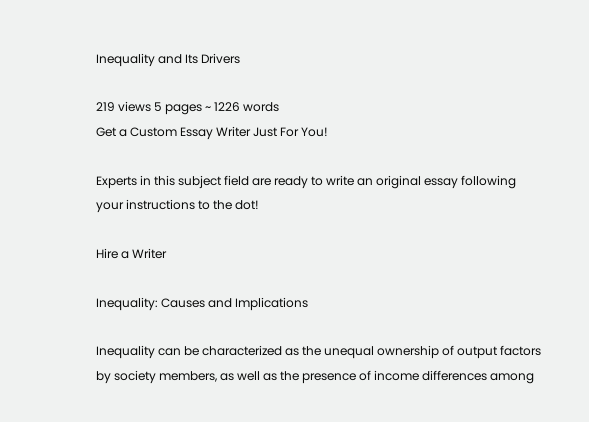Inequality and Its Drivers

219 views 5 pages ~ 1226 words
Get a Custom Essay Writer Just For You!

Experts in this subject field are ready to write an original essay following your instructions to the dot!

Hire a Writer

Inequality: Causes and Implications

Inequality can be characterized as the unequal ownership of output factors by society members, as well as the presence of income differences among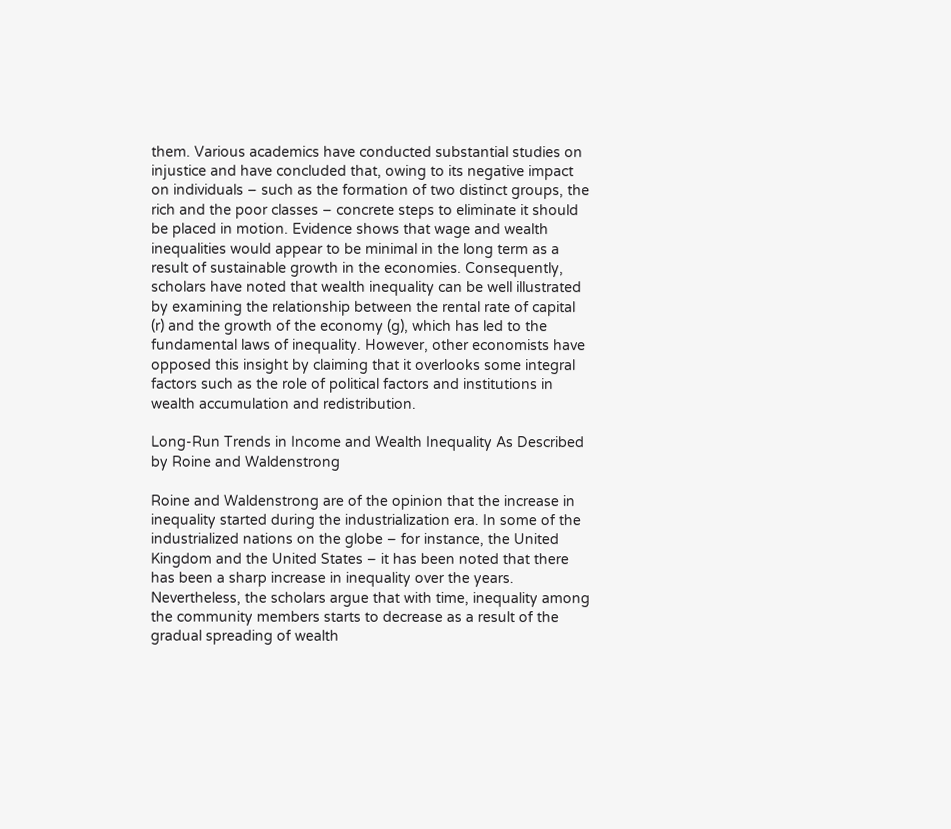them. Various academics have conducted substantial studies on injustice and have concluded that, owing to its negative impact on individuals – such as the formation of two distinct groups, the rich and the poor classes – concrete steps to eliminate it should be placed in motion. Evidence shows that wage and wealth inequalities would appear to be minimal in the long term as a result of sustainable growth in the economies. Consequently, scholars have noted that wealth inequality can be well illustrated by examining the relationship between the rental rate of capital (r) and the growth of the economy (g), which has led to the fundamental laws of inequality. However, other economists have opposed this insight by claiming that it overlooks some integral factors such as the role of political factors and institutions in wealth accumulation and redistribution.

Long-Run Trends in Income and Wealth Inequality As Described by Roine and Waldenstrong

Roine and Waldenstrong are of the opinion that the increase in inequality started during the industrialization era. In some of the industrialized nations on the globe – for instance, the United Kingdom and the United States – it has been noted that there has been a sharp increase in inequality over the years. Nevertheless, the scholars argue that with time, inequality among the community members starts to decrease as a result of the gradual spreading of wealth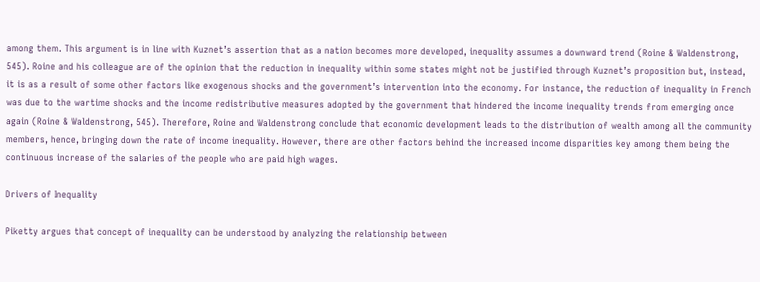among them. This argument is in line with Kuznet’s assertion that as a nation becomes more developed, inequality assumes a downward trend (Roine & Waldenstrong, 545). Roine and his colleague are of the opinion that the reduction in inequality within some states might not be justified through Kuznet’s proposition but, instead, it is as a result of some other factors like exogenous shocks and the government’s intervention into the economy. For instance, the reduction of inequality in French was due to the wartime shocks and the income redistributive measures adopted by the government that hindered the income inequality trends from emerging once again (Roine & Waldenstrong, 545). Therefore, Roine and Waldenstrong conclude that economic development leads to the distribution of wealth among all the community members, hence, bringing down the rate of income inequality. However, there are other factors behind the increased income disparities key among them being the continuous increase of the salaries of the people who are paid high wages.

Drivers of Inequality

Piketty argues that concept of inequality can be understood by analyzing the relationship between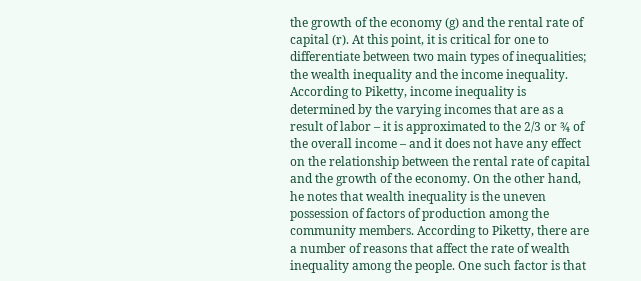the growth of the economy (g) and the rental rate of capital (r). At this point, it is critical for one to differentiate between two main types of inequalities; the wealth inequality and the income inequality. According to Piketty, income inequality is determined by the varying incomes that are as a result of labor – it is approximated to the 2/3 or ¾ of the overall income – and it does not have any effect on the relationship between the rental rate of capital and the growth of the economy. On the other hand, he notes that wealth inequality is the uneven possession of factors of production among the community members. According to Piketty, there are a number of reasons that affect the rate of wealth inequality among the people. One such factor is that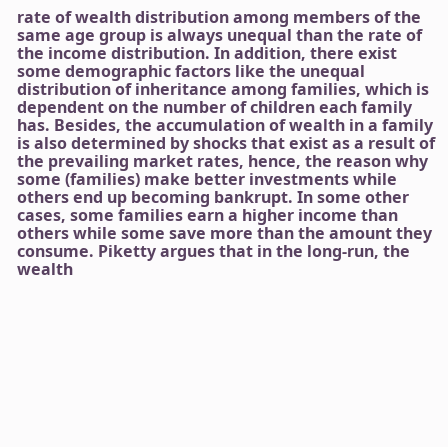rate of wealth distribution among members of the same age group is always unequal than the rate of the income distribution. In addition, there exist some demographic factors like the unequal distribution of inheritance among families, which is dependent on the number of children each family has. Besides, the accumulation of wealth in a family is also determined by shocks that exist as a result of the prevailing market rates, hence, the reason why some (families) make better investments while others end up becoming bankrupt. In some other cases, some families earn a higher income than others while some save more than the amount they consume. Piketty argues that in the long-run, the wealth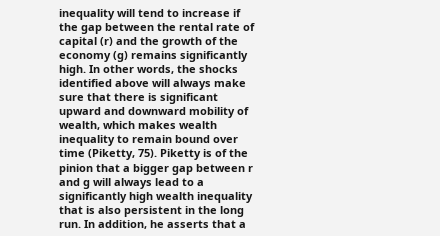inequality will tend to increase if the gap between the rental rate of capital (r) and the growth of the economy (g) remains significantly high. In other words, the shocks identified above will always make sure that there is significant upward and downward mobility of wealth, which makes wealth inequality to remain bound over time (Piketty, 75). Piketty is of the pinion that a bigger gap between r and g will always lead to a significantly high wealth inequality that is also persistent in the long run. In addition, he asserts that a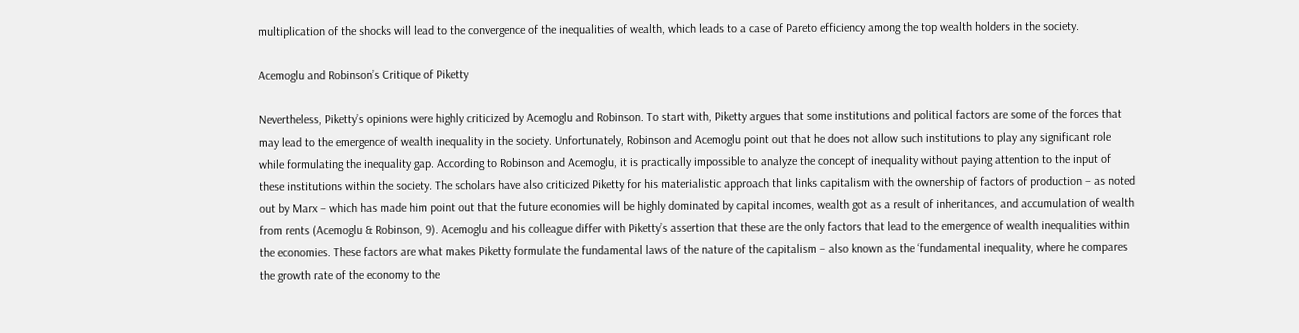multiplication of the shocks will lead to the convergence of the inequalities of wealth, which leads to a case of Pareto efficiency among the top wealth holders in the society.

Acemoglu and Robinson’s Critique of Piketty

Nevertheless, Piketty’s opinions were highly criticized by Acemoglu and Robinson. To start with, Piketty argues that some institutions and political factors are some of the forces that may lead to the emergence of wealth inequality in the society. Unfortunately, Robinson and Acemoglu point out that he does not allow such institutions to play any significant role while formulating the inequality gap. According to Robinson and Acemoglu, it is practically impossible to analyze the concept of inequality without paying attention to the input of these institutions within the society. The scholars have also criticized Piketty for his materialistic approach that links capitalism with the ownership of factors of production – as noted out by Marx – which has made him point out that the future economies will be highly dominated by capital incomes, wealth got as a result of inheritances, and accumulation of wealth from rents (Acemoglu & Robinson, 9). Acemoglu and his colleague differ with Piketty’s assertion that these are the only factors that lead to the emergence of wealth inequalities within the economies. These factors are what makes Piketty formulate the fundamental laws of the nature of the capitalism – also known as the ‘fundamental inequality, where he compares the growth rate of the economy to the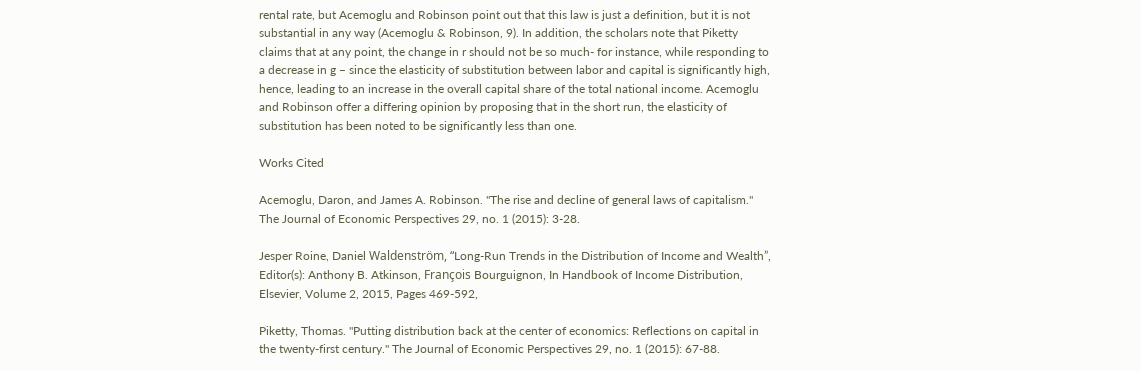rental rate, but Acemoglu and Robinson point out that this law is just a definition, but it is not substantial in any way (Acemoglu & Robinson, 9). In addition, the scholars note that Piketty claims that at any point, the change in r should not be so much- for instance, while responding to a decrease in g – since the elasticity of substitution between labor and capital is significantly high, hence, leading to an increase in the overall capital share of the total national income. Acemoglu and Robinson offer a differing opinion by proposing that in the short run, the elasticity of substitution has been noted to be significantly less than one.

Works Cited

Acemoglu, Daron, and James A. Robinson. "The rise and decline of general laws of capitalism." The Journal of Economic Perspectives 29, no. 1 (2015): 3-28.

Jesper Roine, Daniel Waldenström, “Long-Run Trends in the Distribution of Income and Wealth”, Editor(s): Anthony B. Atkinson, François Bourguignon, In Handbook of Income Distribution, Elsevier, Volume 2, 2015, Pages 469-592,

Piketty, Thomas. "Putting distribution back at the center of economics: Reflections on capital in the twenty-first century." The Journal of Economic Perspectives 29, no. 1 (2015): 67-88.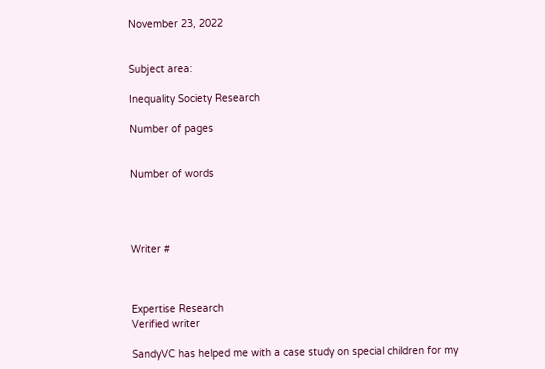November 23, 2022


Subject area:

Inequality Society Research

Number of pages


Number of words




Writer #



Expertise Research
Verified writer

SandyVC has helped me with a case study on special children for my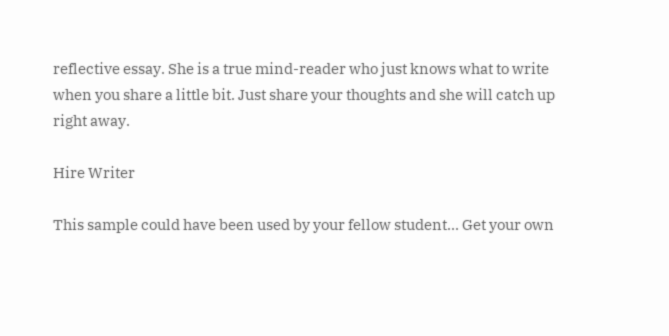reflective essay. She is a true mind-reader who just knows what to write when you share a little bit. Just share your thoughts and she will catch up right away.

Hire Writer

This sample could have been used by your fellow student... Get your own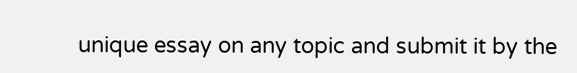unique essay on any topic and submit it by the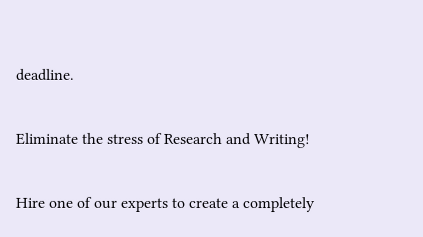deadline.

Eliminate the stress of Research and Writing!

Hire one of our experts to create a completely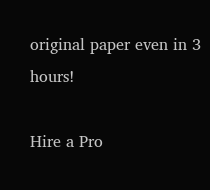original paper even in 3 hours!

Hire a Pro